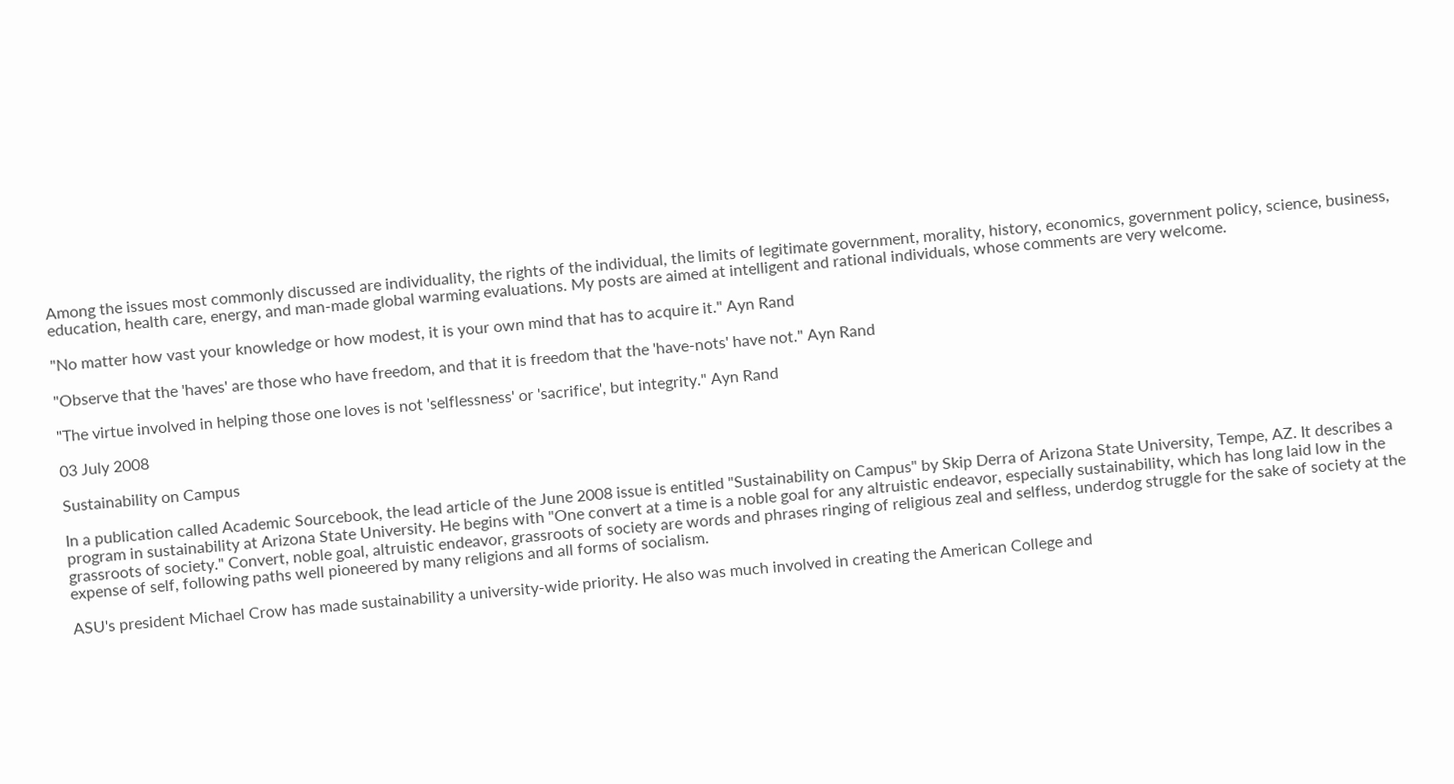Among the issues most commonly discussed are individuality, the rights of the individual, the limits of legitimate government, morality, history, economics, government policy, science, business, education, health care, energy, and man-made global warming evaluations. My posts are aimed at intelligent and rational individuals, whose comments are very welcome.

"No matter how vast your knowledge or how modest, it is your own mind that has to acquire it." Ayn Rand

"Observe that the 'haves' are those who have freedom, and that it is freedom that the 'have-nots' have not." Ayn Rand

"The virtue involved in helping those one loves is not 'selflessness' or 'sacrifice', but integrity." Ayn Rand

03 July 2008

Sustainability on Campus

In a publication called Academic Sourcebook, the lead article of the June 2008 issue is entitled "Sustainability on Campus" by Skip Derra of Arizona State University, Tempe, AZ. It describes a program in sustainability at Arizona State University. He begins with "One convert at a time is a noble goal for any altruistic endeavor, especially sustainability, which has long laid low in the grassroots of society." Convert, noble goal, altruistic endeavor, grassroots of society are words and phrases ringing of religious zeal and selfless, underdog struggle for the sake of society at the expense of self, following paths well pioneered by many religions and all forms of socialism.

ASU's president Michael Crow has made sustainability a university-wide priority. He also was much involved in creating the American College and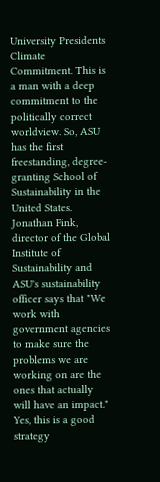University Presidents Climate Commitment. This is a man with a deep commitment to the politically correct worldview. So, ASU has the first freestanding, degree-granting School of Sustainability in the United States. Jonathan Fink, director of the Global Institute of Sustainability and ASU's sustainability officer says that "We work with government agencies to make sure the problems we are working on are the ones that actually will have an impact." Yes, this is a good strategy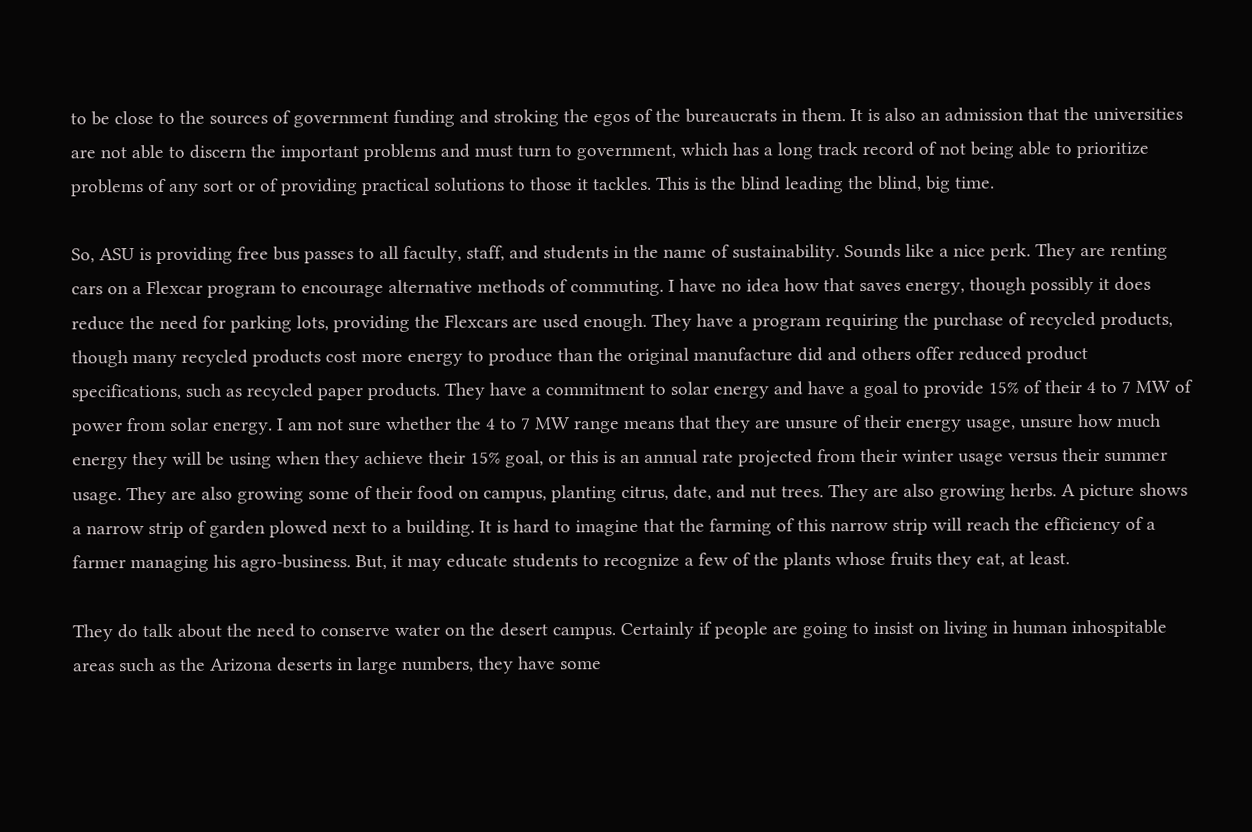to be close to the sources of government funding and stroking the egos of the bureaucrats in them. It is also an admission that the universities are not able to discern the important problems and must turn to government, which has a long track record of not being able to prioritize problems of any sort or of providing practical solutions to those it tackles. This is the blind leading the blind, big time.

So, ASU is providing free bus passes to all faculty, staff, and students in the name of sustainability. Sounds like a nice perk. They are renting cars on a Flexcar program to encourage alternative methods of commuting. I have no idea how that saves energy, though possibly it does reduce the need for parking lots, providing the Flexcars are used enough. They have a program requiring the purchase of recycled products, though many recycled products cost more energy to produce than the original manufacture did and others offer reduced product specifications, such as recycled paper products. They have a commitment to solar energy and have a goal to provide 15% of their 4 to 7 MW of power from solar energy. I am not sure whether the 4 to 7 MW range means that they are unsure of their energy usage, unsure how much energy they will be using when they achieve their 15% goal, or this is an annual rate projected from their winter usage versus their summer usage. They are also growing some of their food on campus, planting citrus, date, and nut trees. They are also growing herbs. A picture shows a narrow strip of garden plowed next to a building. It is hard to imagine that the farming of this narrow strip will reach the efficiency of a farmer managing his agro-business. But, it may educate students to recognize a few of the plants whose fruits they eat, at least.

They do talk about the need to conserve water on the desert campus. Certainly if people are going to insist on living in human inhospitable areas such as the Arizona deserts in large numbers, they have some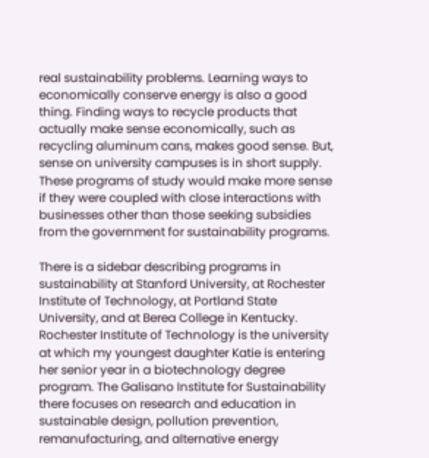real sustainability problems. Learning ways to economically conserve energy is also a good thing. Finding ways to recycle products that actually make sense economically, such as recycling aluminum cans, makes good sense. But, sense on university campuses is in short supply. These programs of study would make more sense if they were coupled with close interactions with businesses other than those seeking subsidies from the government for sustainability programs.

There is a sidebar describing programs in sustainability at Stanford University, at Rochester Institute of Technology, at Portland State University, and at Berea College in Kentucky. Rochester Institute of Technology is the university at which my youngest daughter Katie is entering her senior year in a biotechnology degree program. The Galisano Institute for Sustainability there focuses on research and education in sustainable design, pollution prevention, remanufacturing, and alternative energy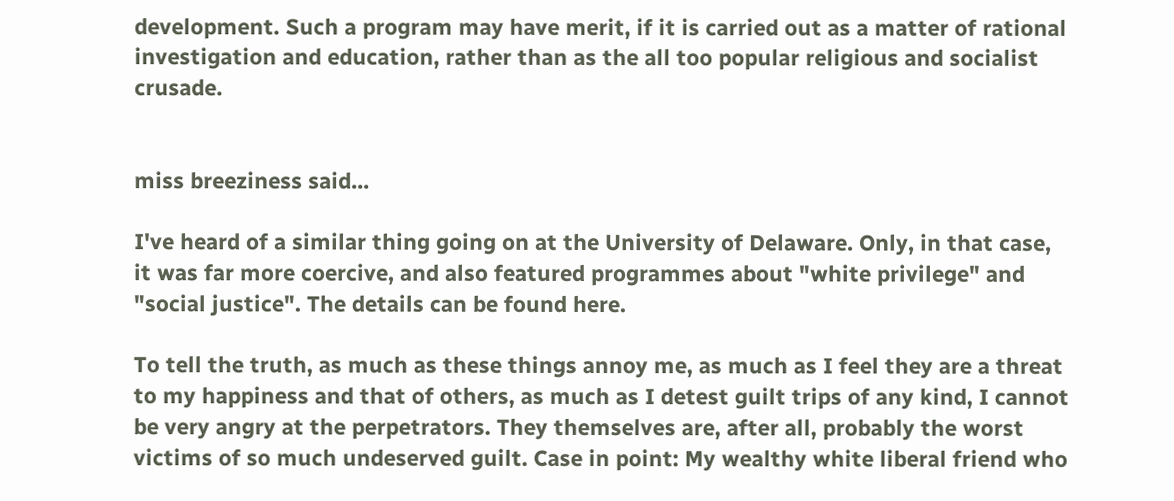development. Such a program may have merit, if it is carried out as a matter of rational investigation and education, rather than as the all too popular religious and socialist crusade.


miss breeziness said...

I've heard of a similar thing going on at the University of Delaware. Only, in that case, it was far more coercive, and also featured programmes about "white privilege" and "social justice". The details can be found here.

To tell the truth, as much as these things annoy me, as much as I feel they are a threat to my happiness and that of others, as much as I detest guilt trips of any kind, I cannot be very angry at the perpetrators. They themselves are, after all, probably the worst victims of so much undeserved guilt. Case in point: My wealthy white liberal friend who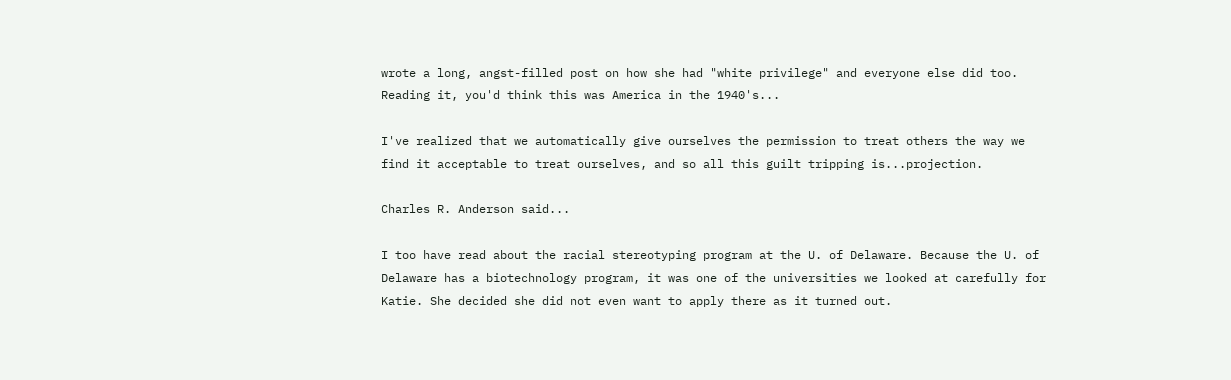wrote a long, angst-filled post on how she had "white privilege" and everyone else did too. Reading it, you'd think this was America in the 1940's...

I've realized that we automatically give ourselves the permission to treat others the way we find it acceptable to treat ourselves, and so all this guilt tripping is...projection.

Charles R. Anderson said...

I too have read about the racial stereotyping program at the U. of Delaware. Because the U. of Delaware has a biotechnology program, it was one of the universities we looked at carefully for Katie. She decided she did not even want to apply there as it turned out.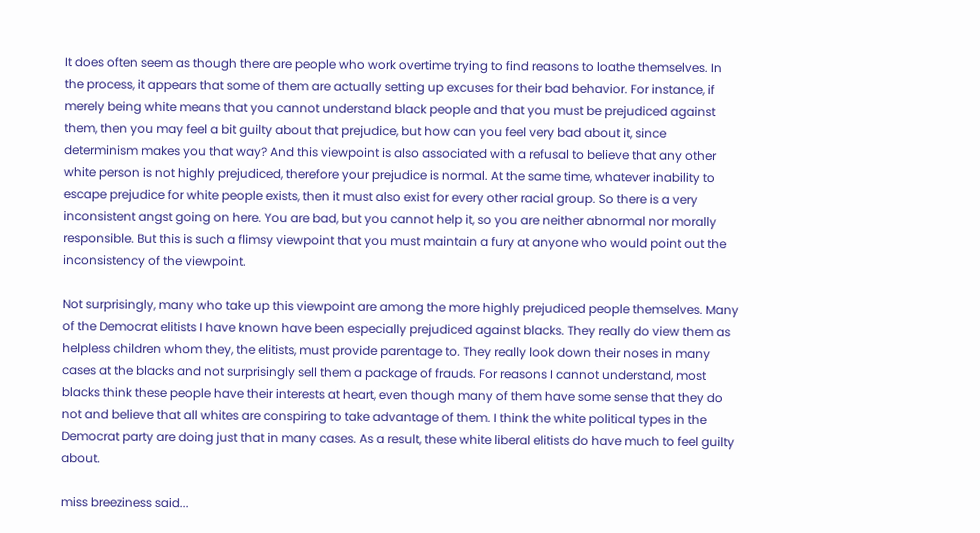It does often seem as though there are people who work overtime trying to find reasons to loathe themselves. In the process, it appears that some of them are actually setting up excuses for their bad behavior. For instance, if merely being white means that you cannot understand black people and that you must be prejudiced against them, then you may feel a bit guilty about that prejudice, but how can you feel very bad about it, since determinism makes you that way? And this viewpoint is also associated with a refusal to believe that any other white person is not highly prejudiced, therefore your prejudice is normal. At the same time, whatever inability to escape prejudice for white people exists, then it must also exist for every other racial group. So there is a very inconsistent angst going on here. You are bad, but you cannot help it, so you are neither abnormal nor morally responsible. But this is such a flimsy viewpoint that you must maintain a fury at anyone who would point out the inconsistency of the viewpoint.

Not surprisingly, many who take up this viewpoint are among the more highly prejudiced people themselves. Many of the Democrat elitists I have known have been especially prejudiced against blacks. They really do view them as helpless children whom they, the elitists, must provide parentage to. They really look down their noses in many cases at the blacks and not surprisingly sell them a package of frauds. For reasons I cannot understand, most blacks think these people have their interests at heart, even though many of them have some sense that they do not and believe that all whites are conspiring to take advantage of them. I think the white political types in the Democrat party are doing just that in many cases. As a result, these white liberal elitists do have much to feel guilty about.

miss breeziness said...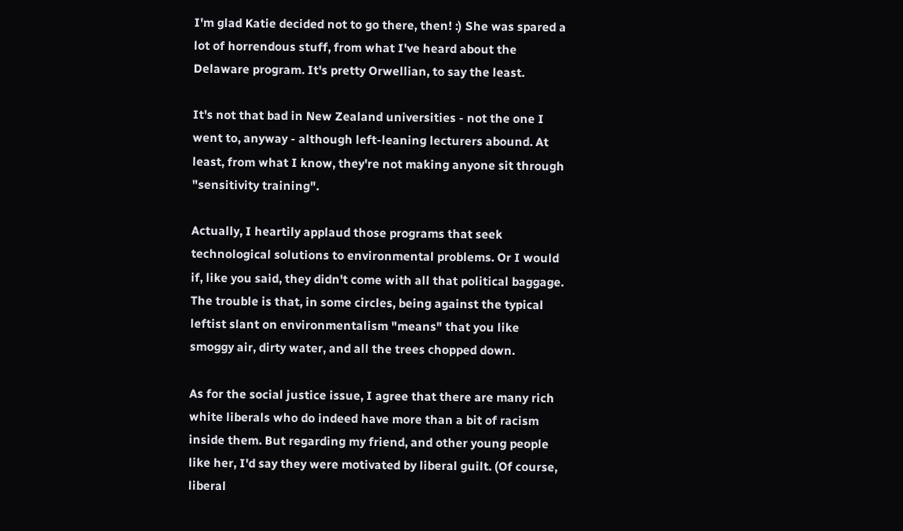I'm glad Katie decided not to go there, then! :) She was spared a lot of horrendous stuff, from what I've heard about the Delaware program. It's pretty Orwellian, to say the least.

It's not that bad in New Zealand universities - not the one I went to, anyway - although left-leaning lecturers abound. At least, from what I know, they're not making anyone sit through "sensitivity training".

Actually, I heartily applaud those programs that seek technological solutions to environmental problems. Or I would if, like you said, they didn't come with all that political baggage. The trouble is that, in some circles, being against the typical leftist slant on environmentalism "means" that you like smoggy air, dirty water, and all the trees chopped down.

As for the social justice issue, I agree that there are many rich white liberals who do indeed have more than a bit of racism inside them. But regarding my friend, and other young people like her, I'd say they were motivated by liberal guilt. (Of course, liberal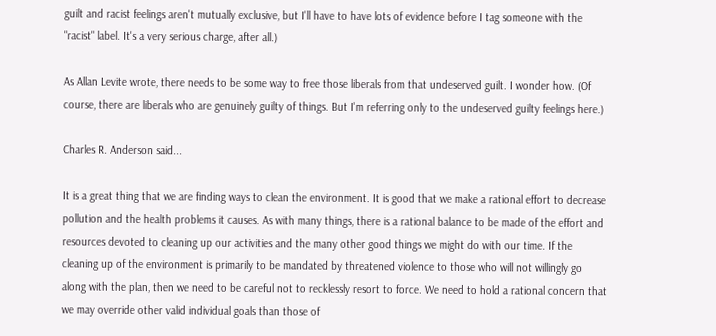guilt and racist feelings aren't mutually exclusive, but I'll have to have lots of evidence before I tag someone with the "racist" label. It's a very serious charge, after all.)

As Allan Levite wrote, there needs to be some way to free those liberals from that undeserved guilt. I wonder how. (Of course, there are liberals who are genuinely guilty of things. But I'm referring only to the undeserved guilty feelings here.)

Charles R. Anderson said...

It is a great thing that we are finding ways to clean the environment. It is good that we make a rational effort to decrease pollution and the health problems it causes. As with many things, there is a rational balance to be made of the effort and resources devoted to cleaning up our activities and the many other good things we might do with our time. If the cleaning up of the environment is primarily to be mandated by threatened violence to those who will not willingly go along with the plan, then we need to be careful not to recklessly resort to force. We need to hold a rational concern that we may override other valid individual goals than those of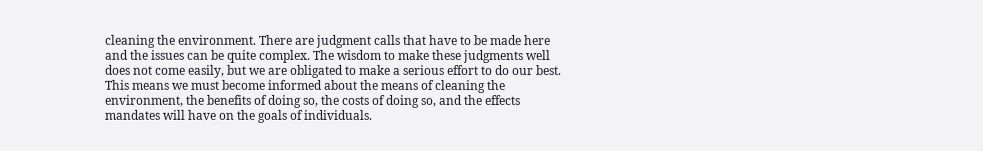cleaning the environment. There are judgment calls that have to be made here and the issues can be quite complex. The wisdom to make these judgments well does not come easily, but we are obligated to make a serious effort to do our best. This means we must become informed about the means of cleaning the environment, the benefits of doing so, the costs of doing so, and the effects mandates will have on the goals of individuals.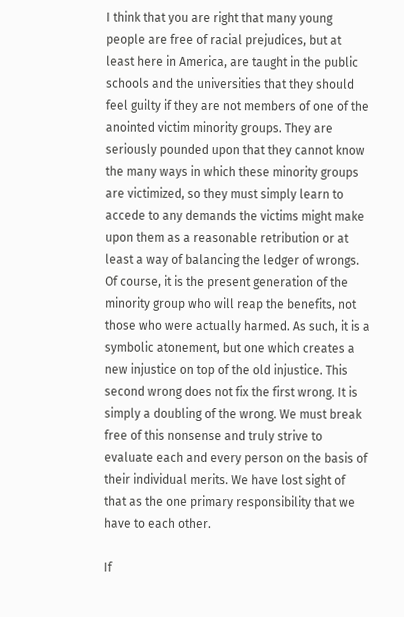I think that you are right that many young people are free of racial prejudices, but at least here in America, are taught in the public schools and the universities that they should feel guilty if they are not members of one of the anointed victim minority groups. They are seriously pounded upon that they cannot know the many ways in which these minority groups are victimized, so they must simply learn to accede to any demands the victims might make upon them as a reasonable retribution or at least a way of balancing the ledger of wrongs. Of course, it is the present generation of the minority group who will reap the benefits, not those who were actually harmed. As such, it is a symbolic atonement, but one which creates a new injustice on top of the old injustice. This second wrong does not fix the first wrong. It is simply a doubling of the wrong. We must break free of this nonsense and truly strive to evaluate each and every person on the basis of their individual merits. We have lost sight of that as the one primary responsibility that we have to each other.

If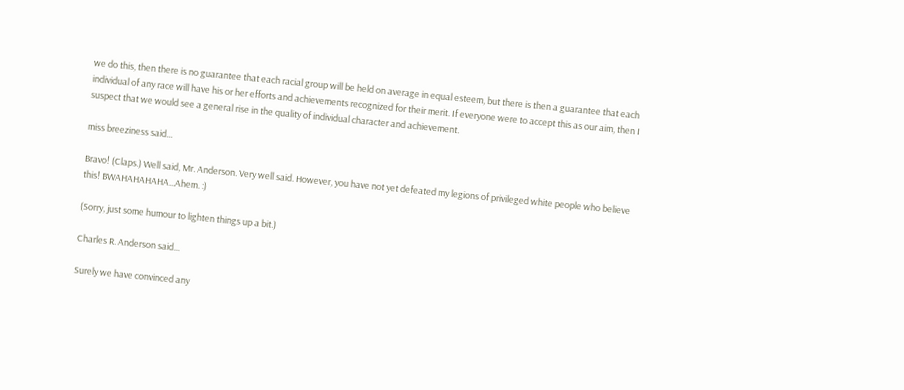we do this, then there is no guarantee that each racial group will be held on average in equal esteem, but there is then a guarantee that each individual of any race will have his or her efforts and achievements recognized for their merit. If everyone were to accept this as our aim, then I suspect that we would see a general rise in the quality of individual character and achievement.

miss breeziness said...

Bravo! (Claps.) Well said, Mr. Anderson. Very well said. However, you have not yet defeated my legions of privileged white people who believe this! BWAHAHAHAHA...Ahem. :)

(Sorry, just some humour to lighten things up a bit.)

Charles R. Anderson said...

Surely we have convinced any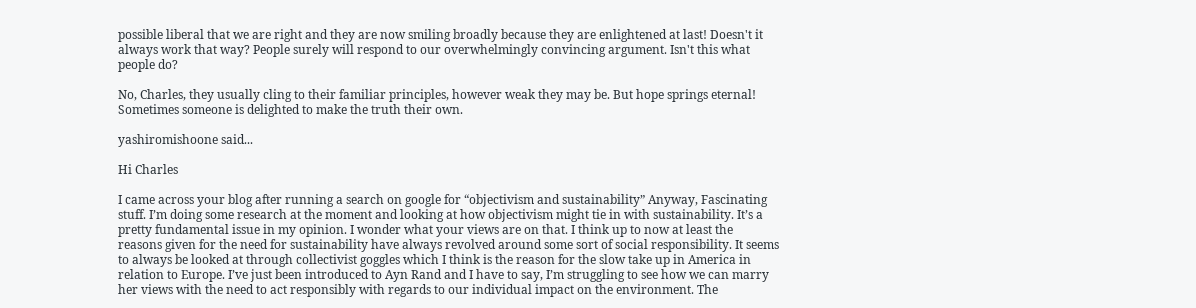possible liberal that we are right and they are now smiling broadly because they are enlightened at last! Doesn't it always work that way? People surely will respond to our overwhelmingly convincing argument. Isn't this what people do?

No, Charles, they usually cling to their familiar principles, however weak they may be. But hope springs eternal! Sometimes someone is delighted to make the truth their own.

yashiromishoone said...

Hi Charles

I came across your blog after running a search on google for “objectivism and sustainability” Anyway, Fascinating stuff. I’m doing some research at the moment and looking at how objectivism might tie in with sustainability. It’s a pretty fundamental issue in my opinion. I wonder what your views are on that. I think up to now at least the reasons given for the need for sustainability have always revolved around some sort of social responsibility. It seems to always be looked at through collectivist goggles which I think is the reason for the slow take up in America in relation to Europe. I’ve just been introduced to Ayn Rand and I have to say, I’m struggling to see how we can marry her views with the need to act responsibly with regards to our individual impact on the environment. The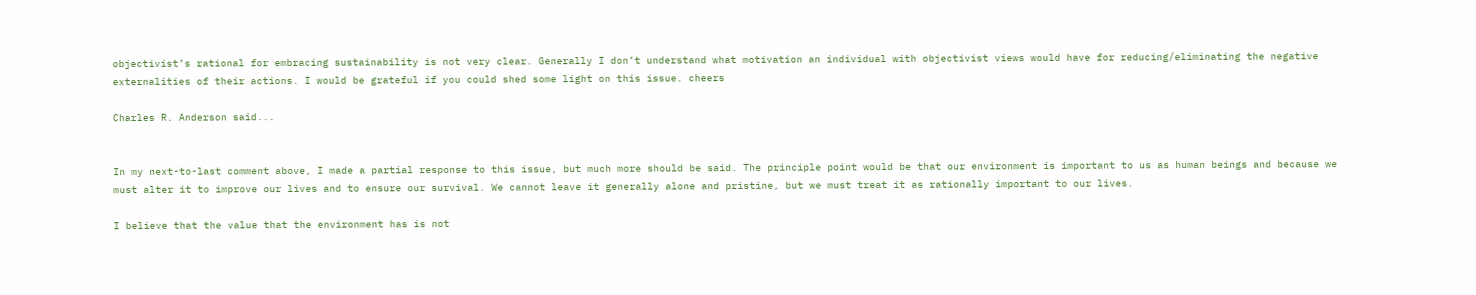objectivist’s rational for embracing sustainability is not very clear. Generally I don’t understand what motivation an individual with objectivist views would have for reducing/eliminating the negative externalities of their actions. I would be grateful if you could shed some light on this issue. cheers

Charles R. Anderson said...


In my next-to-last comment above, I made a partial response to this issue, but much more should be said. The principle point would be that our environment is important to us as human beings and because we must alter it to improve our lives and to ensure our survival. We cannot leave it generally alone and pristine, but we must treat it as rationally important to our lives.

I believe that the value that the environment has is not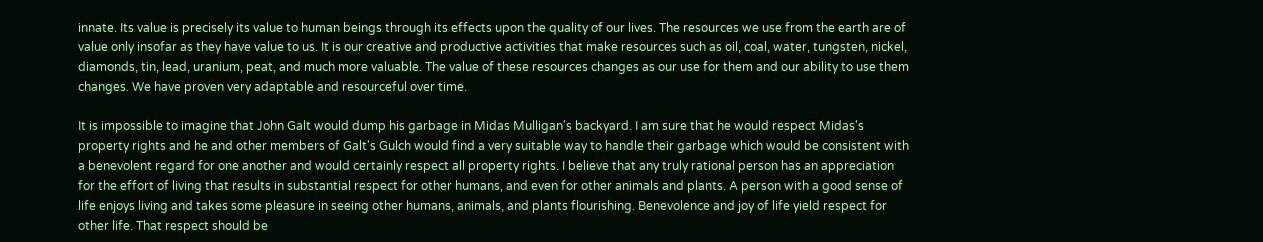innate. Its value is precisely its value to human beings through its effects upon the quality of our lives. The resources we use from the earth are of value only insofar as they have value to us. It is our creative and productive activities that make resources such as oil, coal, water, tungsten, nickel, diamonds, tin, lead, uranium, peat, and much more valuable. The value of these resources changes as our use for them and our ability to use them changes. We have proven very adaptable and resourceful over time.

It is impossible to imagine that John Galt would dump his garbage in Midas Mulligan's backyard. I am sure that he would respect Midas's property rights and he and other members of Galt's Gulch would find a very suitable way to handle their garbage which would be consistent with a benevolent regard for one another and would certainly respect all property rights. I believe that any truly rational person has an appreciation for the effort of living that results in substantial respect for other humans, and even for other animals and plants. A person with a good sense of life enjoys living and takes some pleasure in seeing other humans, animals, and plants flourishing. Benevolence and joy of life yield respect for other life. That respect should be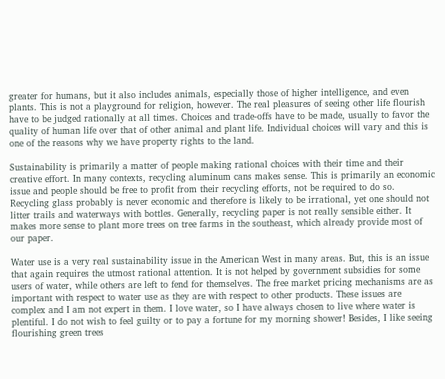greater for humans, but it also includes animals, especially those of higher intelligence, and even plants. This is not a playground for religion, however. The real pleasures of seeing other life flourish have to be judged rationally at all times. Choices and trade-offs have to be made, usually to favor the quality of human life over that of other animal and plant life. Individual choices will vary and this is one of the reasons why we have property rights to the land.

Sustainability is primarily a matter of people making rational choices with their time and their creative effort. In many contexts, recycling aluminum cans makes sense. This is primarily an economic issue and people should be free to profit from their recycling efforts, not be required to do so. Recycling glass probably is never economic and therefore is likely to be irrational, yet one should not litter trails and waterways with bottles. Generally, recycling paper is not really sensible either. It makes more sense to plant more trees on tree farms in the southeast, which already provide most of our paper.

Water use is a very real sustainability issue in the American West in many areas. But, this is an issue that again requires the utmost rational attention. It is not helped by government subsidies for some users of water, while others are left to fend for themselves. The free market pricing mechanisms are as important with respect to water use as they are with respect to other products. These issues are complex and I am not expert in them. I love water, so I have always chosen to live where water is plentiful. I do not wish to feel guilty or to pay a fortune for my morning shower! Besides, I like seeing flourishing green trees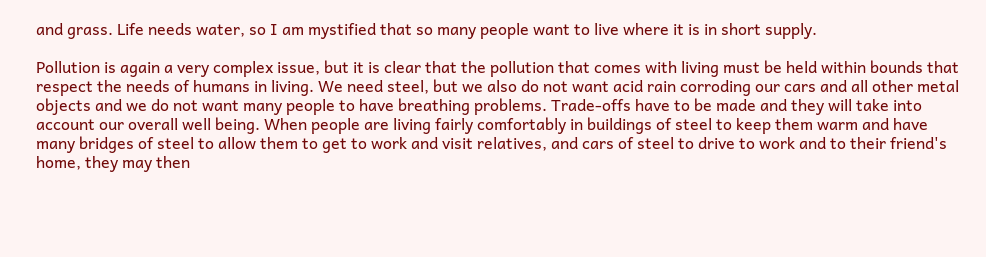and grass. Life needs water, so I am mystified that so many people want to live where it is in short supply.

Pollution is again a very complex issue, but it is clear that the pollution that comes with living must be held within bounds that respect the needs of humans in living. We need steel, but we also do not want acid rain corroding our cars and all other metal objects and we do not want many people to have breathing problems. Trade-offs have to be made and they will take into account our overall well being. When people are living fairly comfortably in buildings of steel to keep them warm and have many bridges of steel to allow them to get to work and visit relatives, and cars of steel to drive to work and to their friend's home, they may then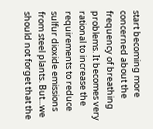start becoming more concerned about the frequency of breathing problems. It becomes very rational to increase the requirements to reduce sulfur dioxide emissions from steel plants. But...we should not forget that the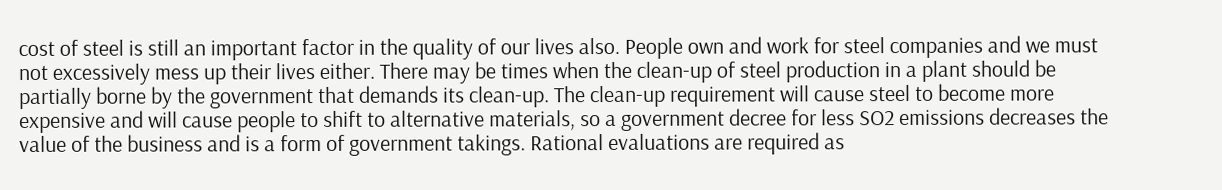cost of steel is still an important factor in the quality of our lives also. People own and work for steel companies and we must not excessively mess up their lives either. There may be times when the clean-up of steel production in a plant should be partially borne by the government that demands its clean-up. The clean-up requirement will cause steel to become more expensive and will cause people to shift to alternative materials, so a government decree for less SO2 emissions decreases the value of the business and is a form of government takings. Rational evaluations are required as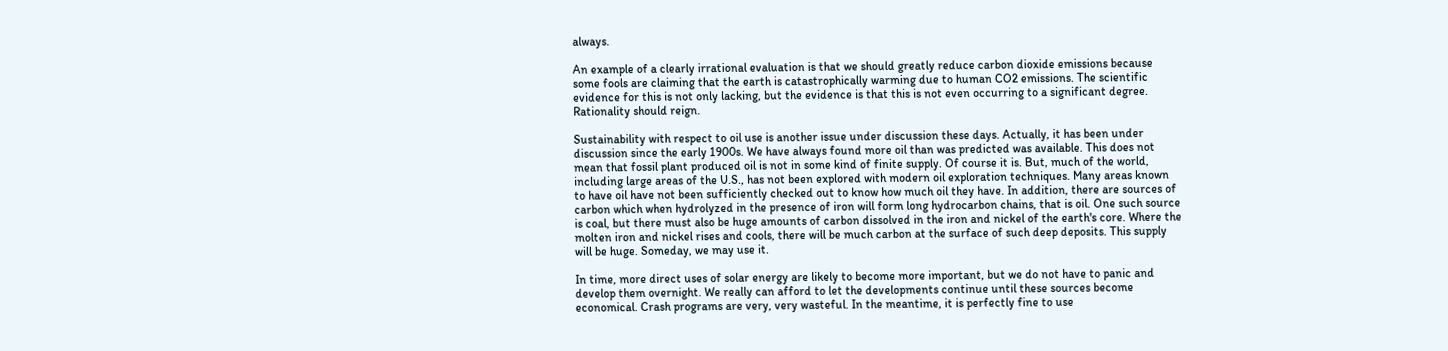always.

An example of a clearly irrational evaluation is that we should greatly reduce carbon dioxide emissions because some fools are claiming that the earth is catastrophically warming due to human CO2 emissions. The scientific evidence for this is not only lacking, but the evidence is that this is not even occurring to a significant degree. Rationality should reign.

Sustainability with respect to oil use is another issue under discussion these days. Actually, it has been under discussion since the early 1900s. We have always found more oil than was predicted was available. This does not mean that fossil plant produced oil is not in some kind of finite supply. Of course it is. But, much of the world, including large areas of the U.S., has not been explored with modern oil exploration techniques. Many areas known to have oil have not been sufficiently checked out to know how much oil they have. In addition, there are sources of carbon which when hydrolyzed in the presence of iron will form long hydrocarbon chains, that is oil. One such source is coal, but there must also be huge amounts of carbon dissolved in the iron and nickel of the earth's core. Where the molten iron and nickel rises and cools, there will be much carbon at the surface of such deep deposits. This supply will be huge. Someday, we may use it.

In time, more direct uses of solar energy are likely to become more important, but we do not have to panic and develop them overnight. We really can afford to let the developments continue until these sources become economical. Crash programs are very, very wasteful. In the meantime, it is perfectly fine to use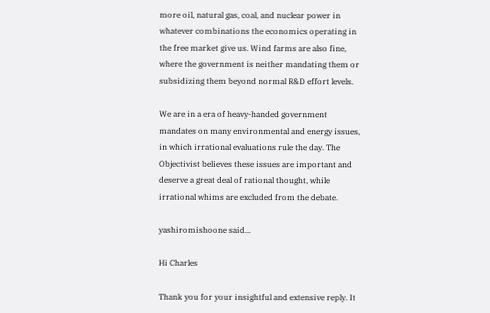more oil, natural gas, coal, and nuclear power in whatever combinations the economics operating in the free market give us. Wind farms are also fine, where the government is neither mandating them or subsidizing them beyond normal R&D effort levels.

We are in a era of heavy-handed government mandates on many environmental and energy issues, in which irrational evaluations rule the day. The Objectivist believes these issues are important and deserve a great deal of rational thought, while irrational whims are excluded from the debate.

yashiromishoone said...

Hi Charles

Thank you for your insightful and extensive reply. It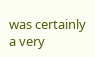was certainly a very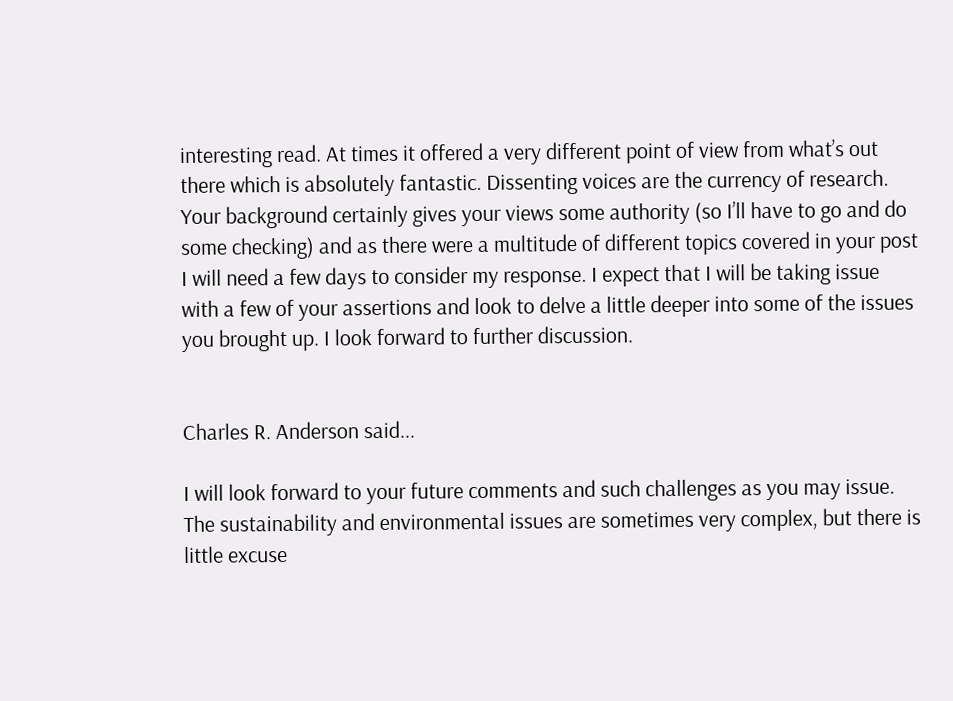interesting read. At times it offered a very different point of view from what’s out there which is absolutely fantastic. Dissenting voices are the currency of research. Your background certainly gives your views some authority (so I’ll have to go and do some checking) and as there were a multitude of different topics covered in your post I will need a few days to consider my response. I expect that I will be taking issue with a few of your assertions and look to delve a little deeper into some of the issues you brought up. I look forward to further discussion.


Charles R. Anderson said...

I will look forward to your future comments and such challenges as you may issue. The sustainability and environmental issues are sometimes very complex, but there is little excuse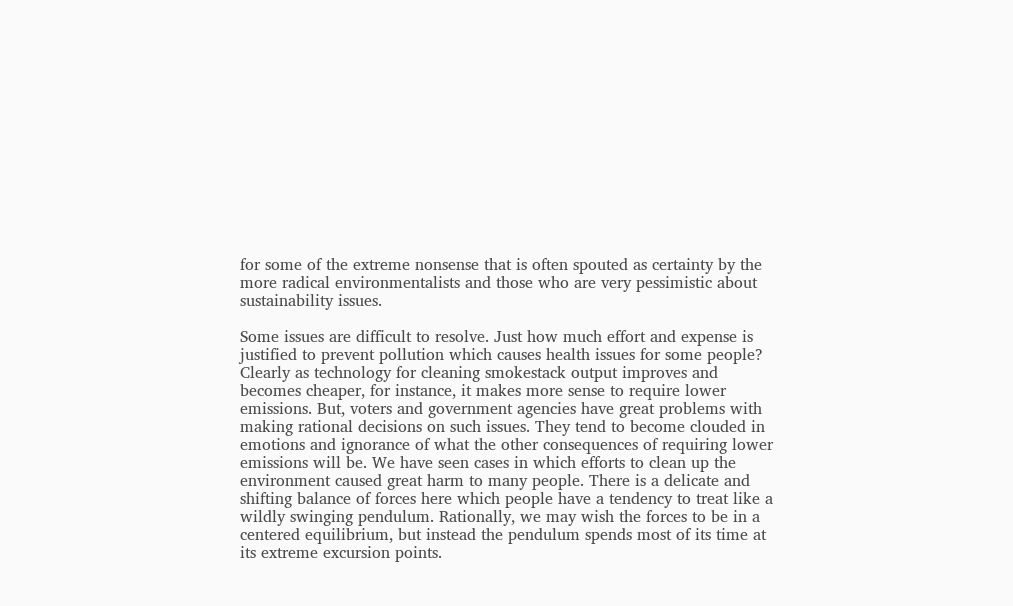for some of the extreme nonsense that is often spouted as certainty by the more radical environmentalists and those who are very pessimistic about sustainability issues.

Some issues are difficult to resolve. Just how much effort and expense is justified to prevent pollution which causes health issues for some people? Clearly as technology for cleaning smokestack output improves and becomes cheaper, for instance, it makes more sense to require lower emissions. But, voters and government agencies have great problems with making rational decisions on such issues. They tend to become clouded in emotions and ignorance of what the other consequences of requiring lower emissions will be. We have seen cases in which efforts to clean up the environment caused great harm to many people. There is a delicate and shifting balance of forces here which people have a tendency to treat like a wildly swinging pendulum. Rationally, we may wish the forces to be in a centered equilibrium, but instead the pendulum spends most of its time at its extreme excursion points.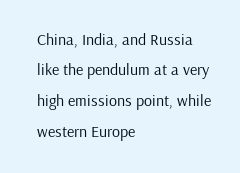China, India, and Russia like the pendulum at a very high emissions point, while western Europe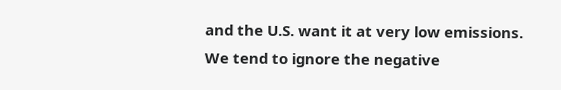and the U.S. want it at very low emissions. We tend to ignore the negative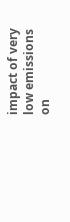impact of very low emissions on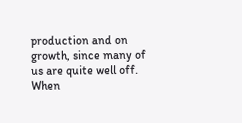production and on growth, since many of us are quite well off. When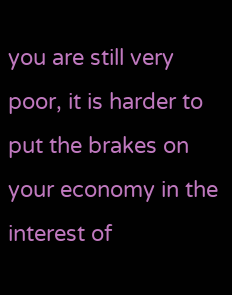you are still very poor, it is harder to put the brakes on your economy in the interest of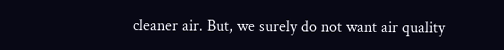cleaner air. But, we surely do not want air quality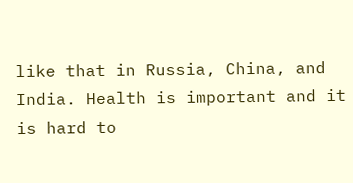like that in Russia, China, and India. Health is important and it is hard to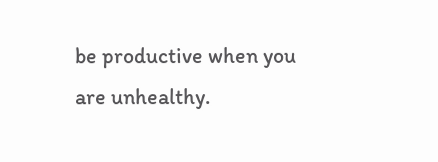be productive when you are unhealthy.